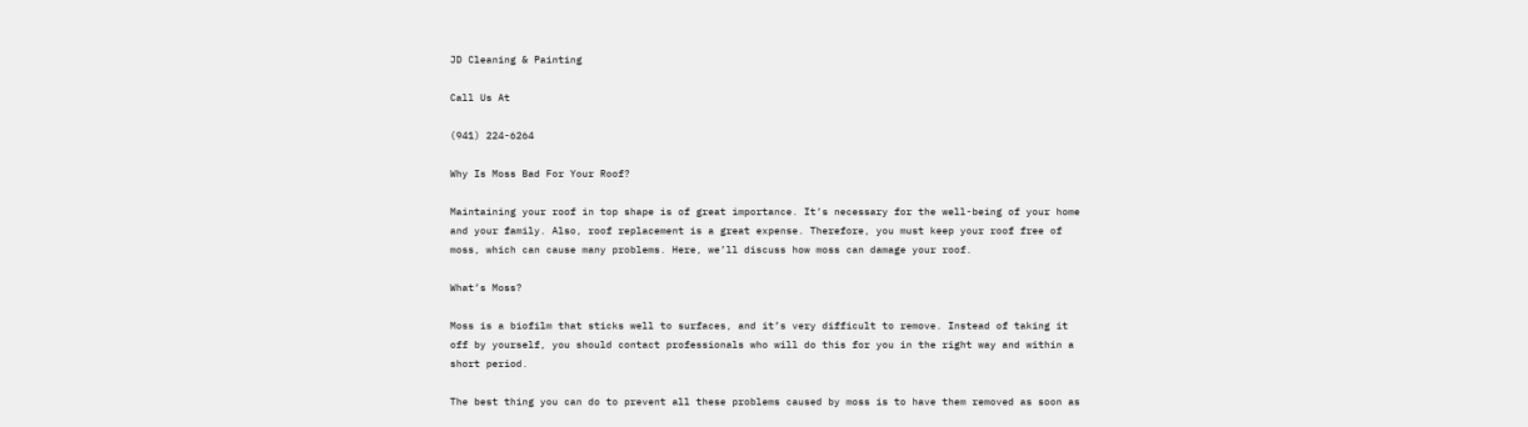JD Cleaning & Painting

Call Us At

(941) 224-6264

Why Is Moss Bad For Your Roof?

Maintaining your roof in top shape is of great importance. It’s necessary for the well-being of your home and your family. Also, roof replacement is a great expense. Therefore, you must keep your roof free of moss, which can cause many problems. Here, we’ll discuss how moss can damage your roof.

What’s Moss?

Moss is a biofilm that sticks well to surfaces, and it’s very difficult to remove. Instead of taking it off by yourself, you should contact professionals who will do this for you in the right way and within a short period.

The best thing you can do to prevent all these problems caused by moss is to have them removed as soon as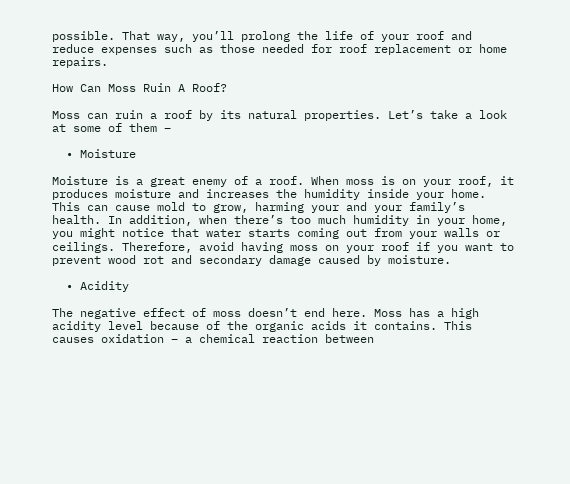possible. That way, you’ll prolong the life of your roof and reduce expenses such as those needed for roof replacement or home repairs.

How Can Moss Ruin A Roof?

Moss can ruin a roof by its natural properties. Let’s take a look at some of them –

  • Moisture

Moisture is a great enemy of a roof. When moss is on your roof, it produces moisture and increases the humidity inside your home. This can cause mold to grow, harming your and your family’s health. In addition, when there’s too much humidity in your home, you might notice that water starts coming out from your walls or ceilings. Therefore, avoid having moss on your roof if you want to prevent wood rot and secondary damage caused by moisture.

  • Acidity

The negative effect of moss doesn’t end here. Moss has a high acidity level because of the organic acids it contains. This causes oxidation – a chemical reaction between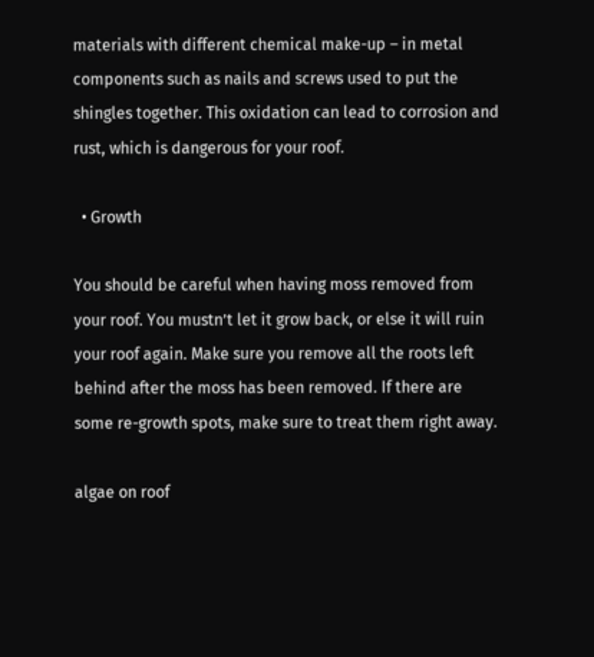materials with different chemical make-up – in metal components such as nails and screws used to put the shingles together. This oxidation can lead to corrosion and rust, which is dangerous for your roof.

  • Growth

You should be careful when having moss removed from your roof. You mustn’t let it grow back, or else it will ruin your roof again. Make sure you remove all the roots left behind after the moss has been removed. If there are some re-growth spots, make sure to treat them right away.

algae on roof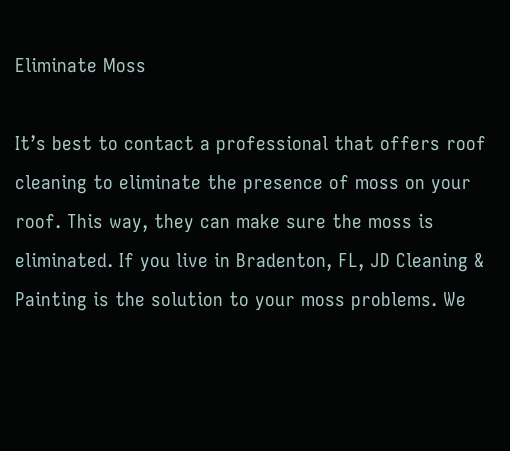Eliminate Moss

It’s best to contact a professional that offers roof cleaning to eliminate the presence of moss on your roof. This way, they can make sure the moss is eliminated. If you live in Bradenton, FL, JD Cleaning & Painting is the solution to your moss problems. We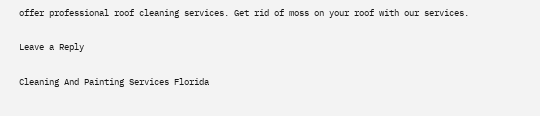offer professional roof cleaning services. Get rid of moss on your roof with our services.

Leave a Reply

Cleaning And Painting Services Florida